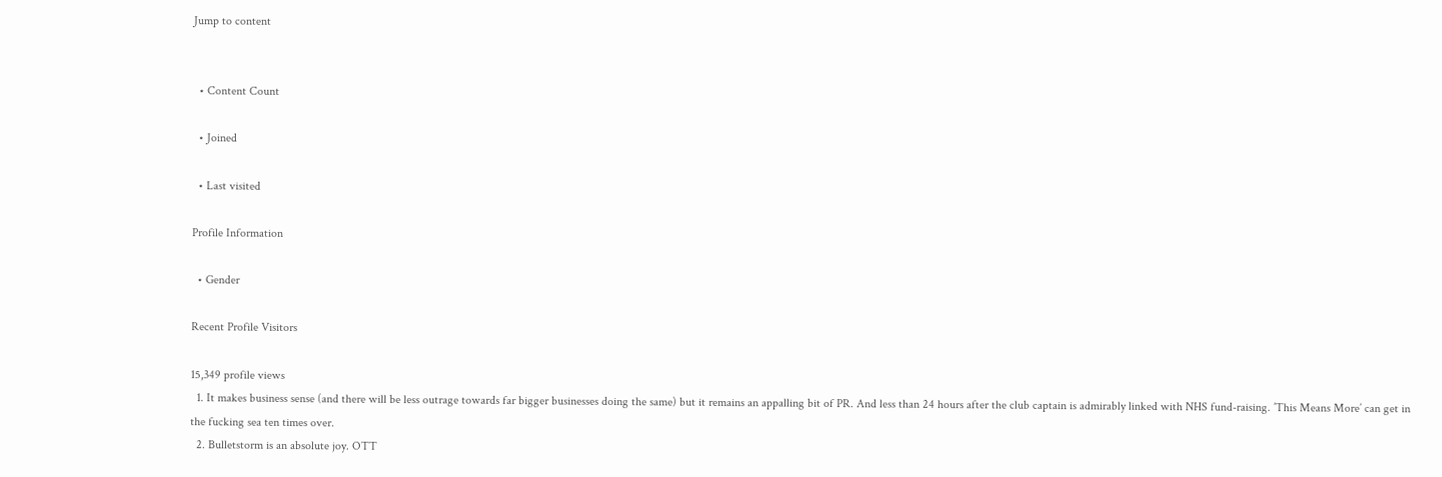Jump to content


  • Content Count

  • Joined

  • Last visited

Profile Information

  • Gender

Recent Profile Visitors

15,349 profile views
  1. It makes business sense (and there will be less outrage towards far bigger businesses doing the same) but it remains an appalling bit of PR. And less than 24 hours after the club captain is admirably linked with NHS fund-raising. ’This Means More’ can get in the fucking sea ten times over.
  2. Bulletstorm is an absolute joy. OTT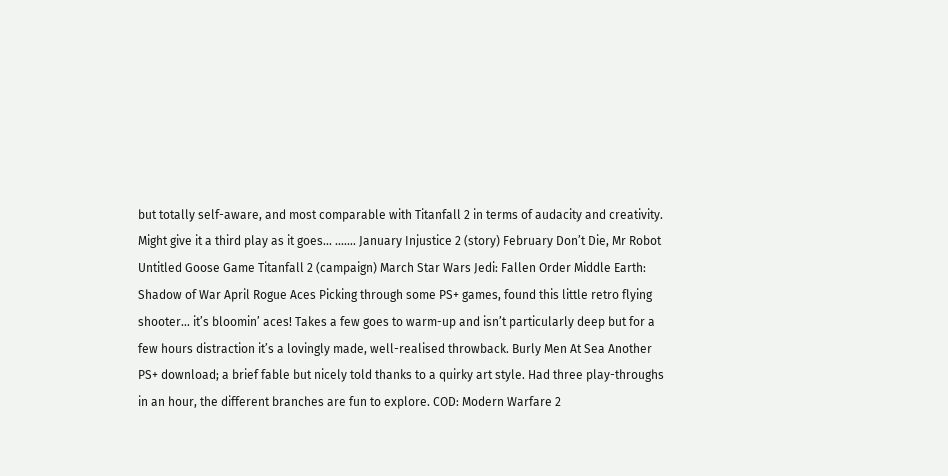but totally self-aware, and most comparable with Titanfall 2 in terms of audacity and creativity. Might give it a third play as it goes... ....... January Injustice 2 (story) February Don’t Die, Mr Robot Untitled Goose Game Titanfall 2 (campaign) March Star Wars Jedi: Fallen Order Middle Earth: Shadow of War April Rogue Aces Picking through some PS+ games, found this little retro flying shooter... it’s bloomin’ aces! Takes a few goes to warm-up and isn’t particularly deep but for a few hours distraction it’s a lovingly made, well-realised throwback. Burly Men At Sea Another PS+ download; a brief fable but nicely told thanks to a quirky art style. Had three play-throughs in an hour, the different branches are fun to explore. COD: Modern Warfare 2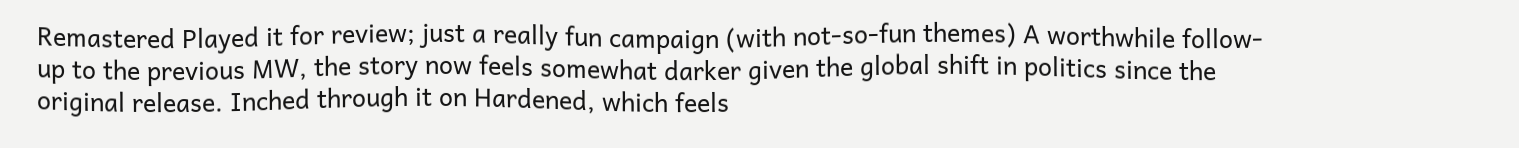Remastered Played it for review; just a really fun campaign (with not-so-fun themes) A worthwhile follow-up to the previous MW, the story now feels somewhat darker given the global shift in politics since the original release. Inched through it on Hardened, which feels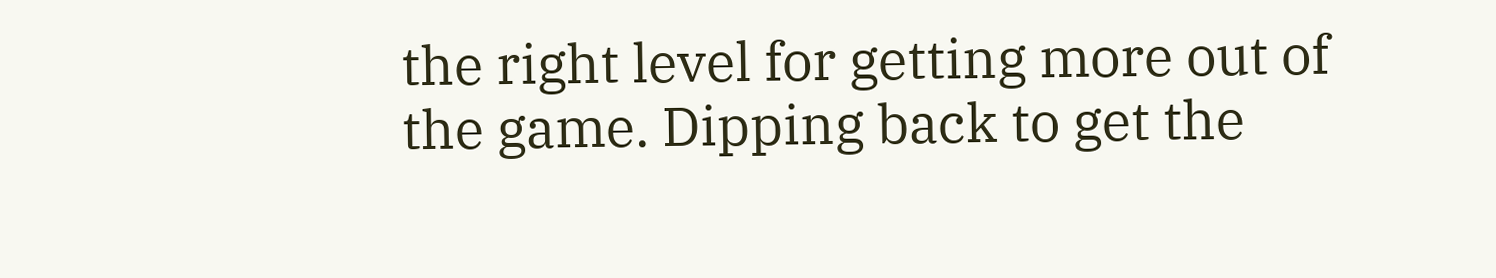the right level for getting more out of the game. Dipping back to get the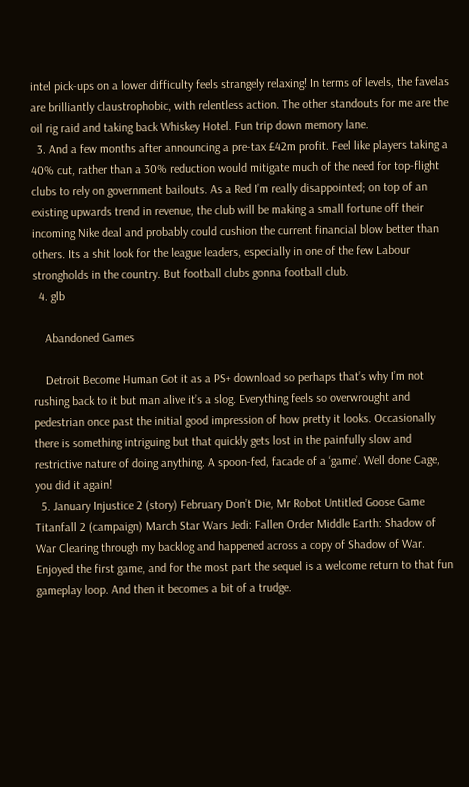intel pick-ups on a lower difficulty feels strangely relaxing! In terms of levels, the favelas are brilliantly claustrophobic, with relentless action. The other standouts for me are the oil rig raid and taking back Whiskey Hotel. Fun trip down memory lane.
  3. And a few months after announcing a pre-tax £42m profit. Feel like players taking a 40% cut, rather than a 30% reduction would mitigate much of the need for top-flight clubs to rely on government bailouts. As a Red I’m really disappointed; on top of an existing upwards trend in revenue, the club will be making a small fortune off their incoming Nike deal and probably could cushion the current financial blow better than others. Its a shit look for the league leaders, especially in one of the few Labour strongholds in the country. But football clubs gonna football club.
  4. glb

    Abandoned Games

    Detroit Become Human Got it as a PS+ download so perhaps that’s why I’m not rushing back to it but man alive it’s a slog. Everything feels so overwrought and pedestrian once past the initial good impression of how pretty it looks. Occasionally there is something intriguing but that quickly gets lost in the painfully slow and restrictive nature of doing anything. A spoon-fed, facade of a ‘game’. Well done Cage, you did it again!
  5. January Injustice 2 (story) February Don’t Die, Mr Robot Untitled Goose Game Titanfall 2 (campaign) March Star Wars Jedi: Fallen Order Middle Earth: Shadow of War Clearing through my backlog and happened across a copy of Shadow of War. Enjoyed the first game, and for the most part the sequel is a welcome return to that fun gameplay loop. And then it becomes a bit of a trudge.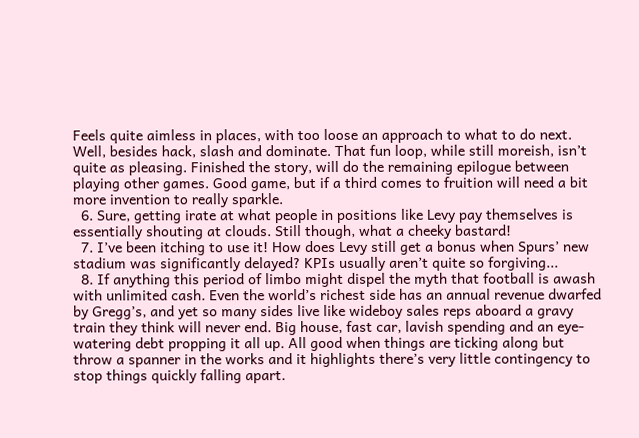Feels quite aimless in places, with too loose an approach to what to do next. Well, besides hack, slash and dominate. That fun loop, while still moreish, isn’t quite as pleasing. Finished the story, will do the remaining epilogue between playing other games. Good game, but if a third comes to fruition will need a bit more invention to really sparkle.
  6. Sure, getting irate at what people in positions like Levy pay themselves is essentially shouting at clouds. Still though, what a cheeky bastard!
  7. I’ve been itching to use it! How does Levy still get a bonus when Spurs’ new stadium was significantly delayed? KPIs usually aren’t quite so forgiving...
  8. If anything this period of limbo might dispel the myth that football is awash with unlimited cash. Even the world’s richest side has an annual revenue dwarfed by Gregg’s, and yet so many sides live like wideboy sales reps aboard a gravy train they think will never end. Big house, fast car, lavish spending and an eye-watering debt propping it all up. All good when things are ticking along but throw a spanner in the works and it highlights there’s very little contingency to stop things quickly falling apart.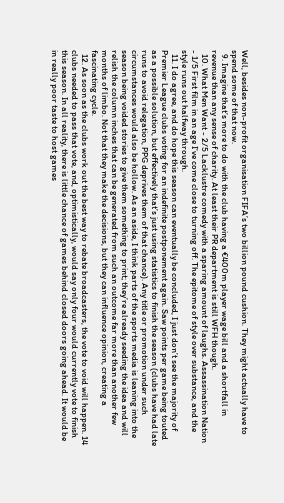Well, besides non-profit organisation FIFA’s two billion pound cushion. They might actually have to spend some of that now.
  9. Imagine that’s more to do with the club having a €400m player wage bill and a shortfall in revenue than any sense of charity. At least their PR department is still WFH though.
  10. What Men Want - 2/5 Lacklustre comedy with a sparing amount of laughs. Assassination Nation - 1/5 First film in an age I’ve come close to turning off. The epitome of style over substance, and the style runs out halfway through.
  11. I do agree, and do hope this season can eventually be concluded, I just don’t see the majority of Premier League clubs voting for an indefinite postponement again. Saw points per game being touted as a possible solution, but effectively that’s just using statistics to finish the season (clubs have had late runs to avoid relegation, PPG deprives them of that chance). Any title or promotion under such circumstances would also be hollow. As an aside, I think parts of the sports media is leaning into the season being voided stories to give them something to print; they’re already seeding the idea and will relish the column inches that can be generated from such an outcome far more than another few months of limbo. Not that they make the decisions, but they can influence opinion, creating a fascinating cycle.
  12. As soon as the clubs work out the best way to rebate broadcasters, the vote to void will happen. 14 clubs needed to pass that vote, and, optimistically, would say only four would currently vote to finish this season. In all reality, there is little chance of games behind closed doors going ahead. It would be in really poor taste to host games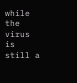while the virus is still a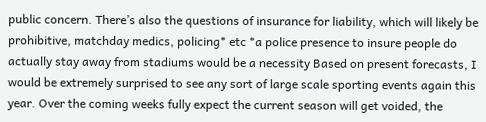public concern. There’s also the questions of insurance for liability, which will likely be prohibitive, matchday medics, policing* etc *a police presence to insure people do actually stay away from stadiums would be a necessity Based on present forecasts, I would be extremely surprised to see any sort of large scale sporting events again this year. Over the coming weeks fully expect the current season will get voided, the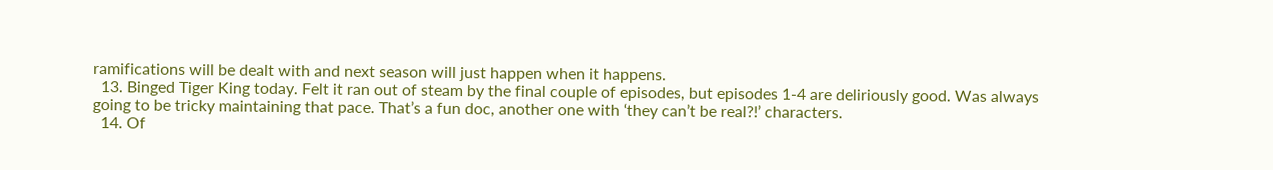ramifications will be dealt with and next season will just happen when it happens.
  13. Binged Tiger King today. Felt it ran out of steam by the final couple of episodes, but episodes 1-4 are deliriously good. Was always going to be tricky maintaining that pace. That’s a fun doc, another one with ‘they can’t be real?!’ characters.
  14. Of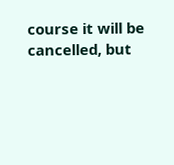course it will be cancelled, but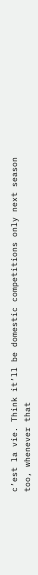c’est la vie. Think it’ll be domestic competitions only next season too, whenever that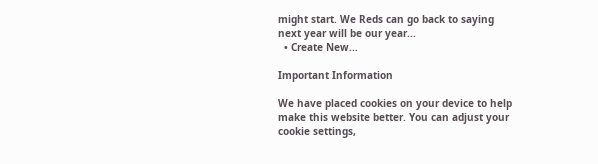might start. We Reds can go back to saying next year will be our year...
  • Create New...

Important Information

We have placed cookies on your device to help make this website better. You can adjust your cookie settings,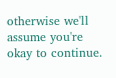otherwise we'll assume you're okay to continue.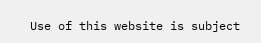Use of this website is subject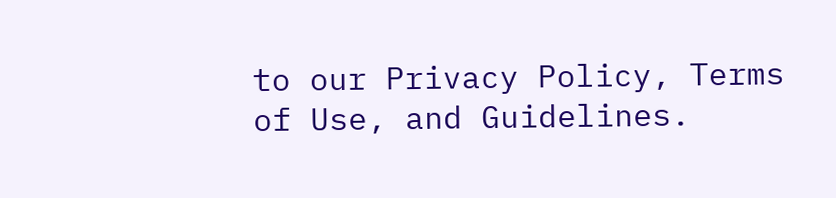to our Privacy Policy, Terms of Use, and Guidelines.